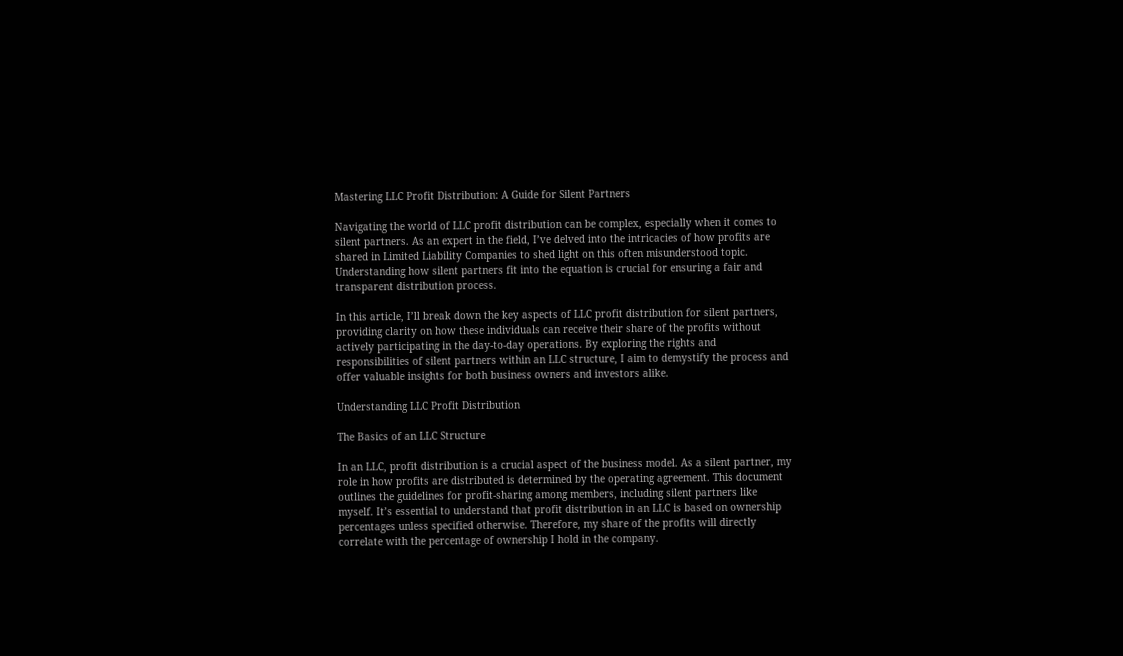Mastering LLC Profit Distribution: A Guide for Silent Partners

Navigating the world of LLC profit distribution can be complex, especially when it comes to silent partners. As an expert in the field, I’ve delved into the intricacies of how profits are shared in Limited Liability Companies to shed light on this often misunderstood topic. Understanding how silent partners fit into the equation is crucial for ensuring a fair and transparent distribution process.

In this article, I’ll break down the key aspects of LLC profit distribution for silent partners, providing clarity on how these individuals can receive their share of the profits without actively participating in the day-to-day operations. By exploring the rights and responsibilities of silent partners within an LLC structure, I aim to demystify the process and offer valuable insights for both business owners and investors alike.

Understanding LLC Profit Distribution

The Basics of an LLC Structure

In an LLC, profit distribution is a crucial aspect of the business model. As a silent partner, my role in how profits are distributed is determined by the operating agreement. This document outlines the guidelines for profit-sharing among members, including silent partners like myself. It’s essential to understand that profit distribution in an LLC is based on ownership percentages unless specified otherwise. Therefore, my share of the profits will directly correlate with the percentage of ownership I hold in the company.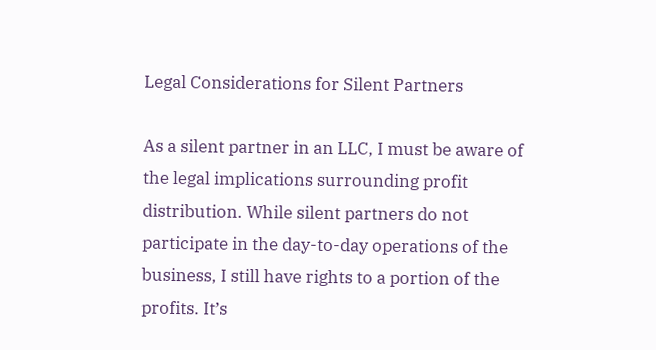Legal Considerations for Silent Partners

As a silent partner in an LLC, I must be aware of the legal implications surrounding profit distribution. While silent partners do not participate in the day-to-day operations of the business, I still have rights to a portion of the profits. It’s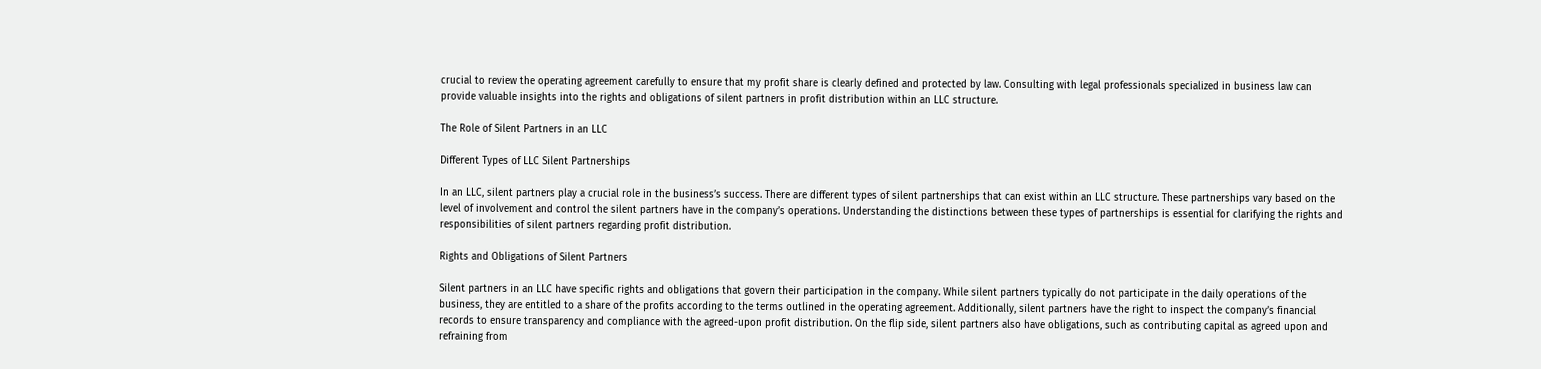crucial to review the operating agreement carefully to ensure that my profit share is clearly defined and protected by law. Consulting with legal professionals specialized in business law can provide valuable insights into the rights and obligations of silent partners in profit distribution within an LLC structure.

The Role of Silent Partners in an LLC

Different Types of LLC Silent Partnerships

In an LLC, silent partners play a crucial role in the business’s success. There are different types of silent partnerships that can exist within an LLC structure. These partnerships vary based on the level of involvement and control the silent partners have in the company’s operations. Understanding the distinctions between these types of partnerships is essential for clarifying the rights and responsibilities of silent partners regarding profit distribution.

Rights and Obligations of Silent Partners

Silent partners in an LLC have specific rights and obligations that govern their participation in the company. While silent partners typically do not participate in the daily operations of the business, they are entitled to a share of the profits according to the terms outlined in the operating agreement. Additionally, silent partners have the right to inspect the company’s financial records to ensure transparency and compliance with the agreed-upon profit distribution. On the flip side, silent partners also have obligations, such as contributing capital as agreed upon and refraining from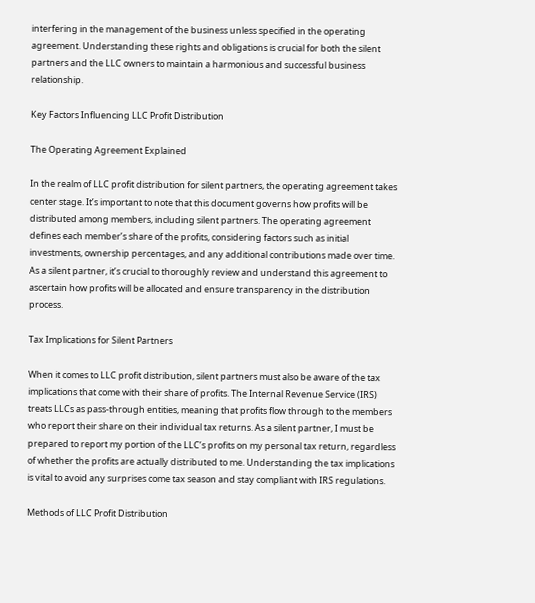interfering in the management of the business unless specified in the operating agreement. Understanding these rights and obligations is crucial for both the silent partners and the LLC owners to maintain a harmonious and successful business relationship.

Key Factors Influencing LLC Profit Distribution

The Operating Agreement Explained

In the realm of LLC profit distribution for silent partners, the operating agreement takes center stage. It’s important to note that this document governs how profits will be distributed among members, including silent partners. The operating agreement defines each member’s share of the profits, considering factors such as initial investments, ownership percentages, and any additional contributions made over time. As a silent partner, it’s crucial to thoroughly review and understand this agreement to ascertain how profits will be allocated and ensure transparency in the distribution process.

Tax Implications for Silent Partners

When it comes to LLC profit distribution, silent partners must also be aware of the tax implications that come with their share of profits. The Internal Revenue Service (IRS) treats LLCs as pass-through entities, meaning that profits flow through to the members who report their share on their individual tax returns. As a silent partner, I must be prepared to report my portion of the LLC’s profits on my personal tax return, regardless of whether the profits are actually distributed to me. Understanding the tax implications is vital to avoid any surprises come tax season and stay compliant with IRS regulations.

Methods of LLC Profit Distribution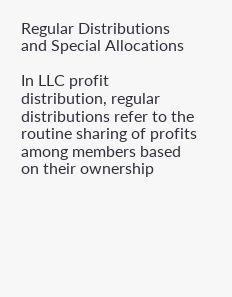Regular Distributions and Special Allocations

In LLC profit distribution, regular distributions refer to the routine sharing of profits among members based on their ownership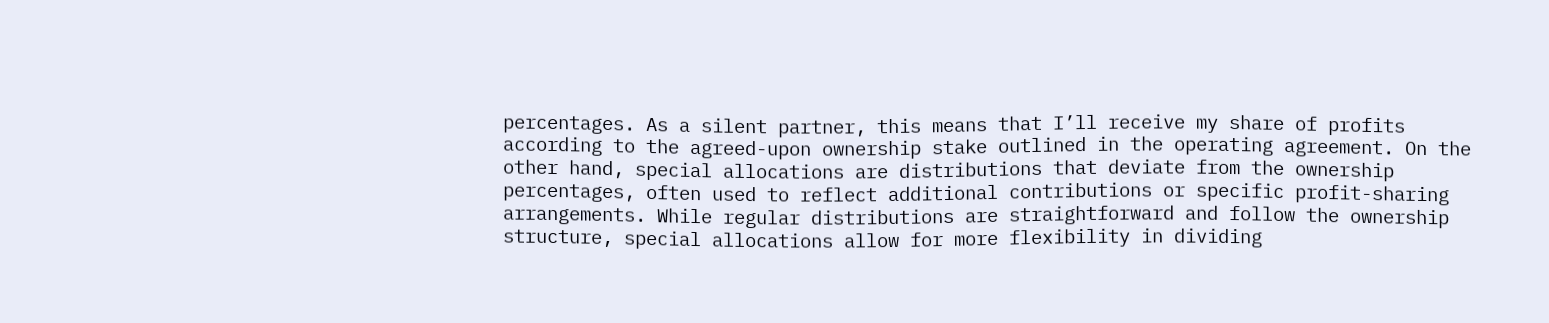percentages. As a silent partner, this means that I’ll receive my share of profits according to the agreed-upon ownership stake outlined in the operating agreement. On the other hand, special allocations are distributions that deviate from the ownership percentages, often used to reflect additional contributions or specific profit-sharing arrangements. While regular distributions are straightforward and follow the ownership structure, special allocations allow for more flexibility in dividing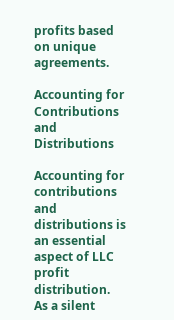profits based on unique agreements.

Accounting for Contributions and Distributions

Accounting for contributions and distributions is an essential aspect of LLC profit distribution. As a silent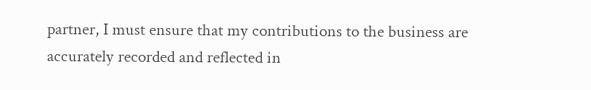partner, I must ensure that my contributions to the business are accurately recorded and reflected in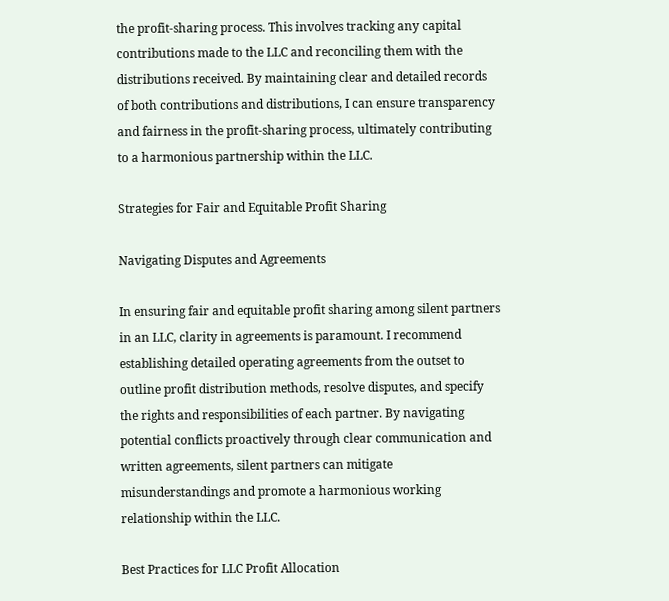the profit-sharing process. This involves tracking any capital contributions made to the LLC and reconciling them with the distributions received. By maintaining clear and detailed records of both contributions and distributions, I can ensure transparency and fairness in the profit-sharing process, ultimately contributing to a harmonious partnership within the LLC.

Strategies for Fair and Equitable Profit Sharing

Navigating Disputes and Agreements

In ensuring fair and equitable profit sharing among silent partners in an LLC, clarity in agreements is paramount. I recommend establishing detailed operating agreements from the outset to outline profit distribution methods, resolve disputes, and specify the rights and responsibilities of each partner. By navigating potential conflicts proactively through clear communication and written agreements, silent partners can mitigate misunderstandings and promote a harmonious working relationship within the LLC.

Best Practices for LLC Profit Allocation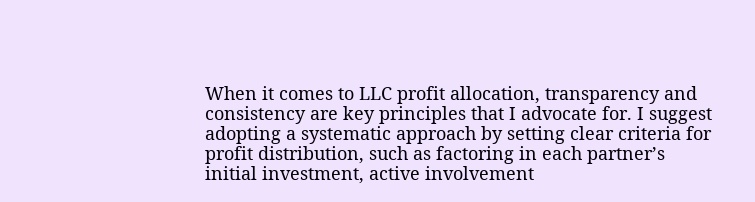When it comes to LLC profit allocation, transparency and consistency are key principles that I advocate for. I suggest adopting a systematic approach by setting clear criteria for profit distribution, such as factoring in each partner’s initial investment, active involvement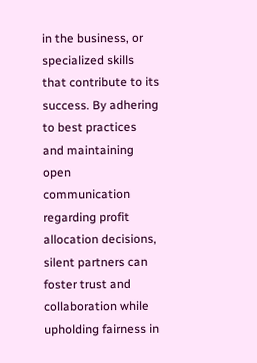in the business, or specialized skills that contribute to its success. By adhering to best practices and maintaining open communication regarding profit allocation decisions, silent partners can foster trust and collaboration while upholding fairness in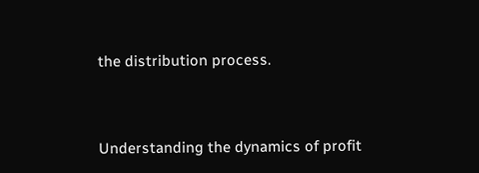the distribution process.


Understanding the dynamics of profit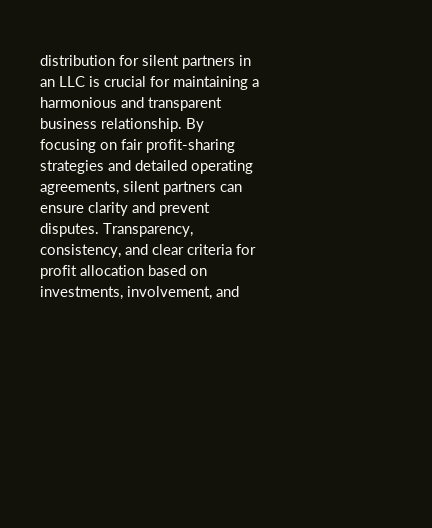distribution for silent partners in an LLC is crucial for maintaining a harmonious and transparent business relationship. By focusing on fair profit-sharing strategies and detailed operating agreements, silent partners can ensure clarity and prevent disputes. Transparency, consistency, and clear criteria for profit allocation based on investments, involvement, and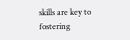skills are key to fostering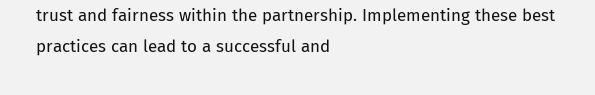trust and fairness within the partnership. Implementing these best practices can lead to a successful and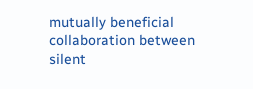mutually beneficial collaboration between silent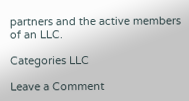partners and the active members of an LLC.

Categories LLC

Leave a Comment